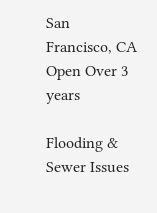San Francisco, CA Open Over 3 years

Flooding & Sewer Issues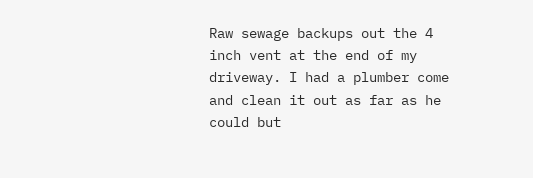Raw sewage backups out the 4 inch vent at the end of my driveway. I had a plumber come and clean it out as far as he could but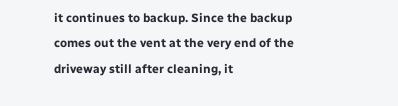it continues to backup. Since the backup comes out the vent at the very end of the driveway still after cleaning, it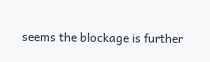seems the blockage is further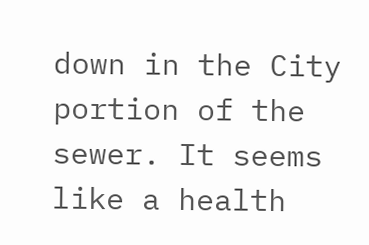down in the City portion of the sewer. It seems like a health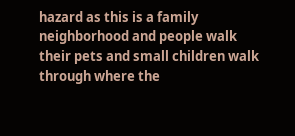hazard as this is a family neighborhood and people walk their pets and small children walk through where the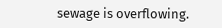sewage is overflowing.